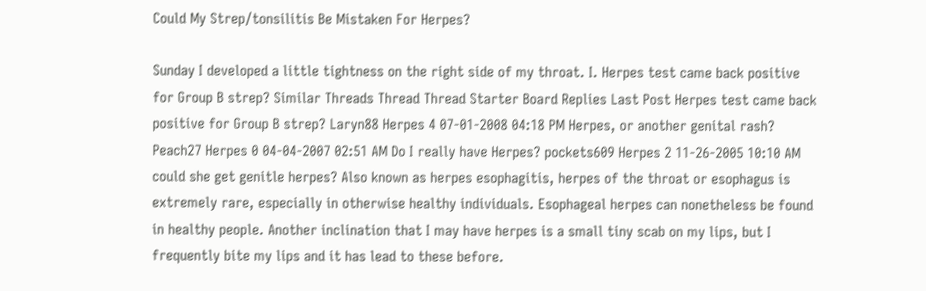Could My Strep/tonsilitis Be Mistaken For Herpes?

Sunday I developed a little tightness on the right side of my throat. I. Herpes test came back positive for Group B strep? Similar Threads Thread Thread Starter Board Replies Last Post Herpes test came back positive for Group B strep? Laryn88 Herpes 4 07-01-2008 04:18 PM Herpes, or another genital rash? Peach27 Herpes 0 04-04-2007 02:51 AM Do I really have Herpes? pockets609 Herpes 2 11-26-2005 10:10 AM could she get genitle herpes? Also known as herpes esophagitis, herpes of the throat or esophagus is extremely rare, especially in otherwise healthy individuals. Esophageal herpes can nonetheless be found in healthy people. Another inclination that I may have herpes is a small tiny scab on my lips, but I frequently bite my lips and it has lead to these before.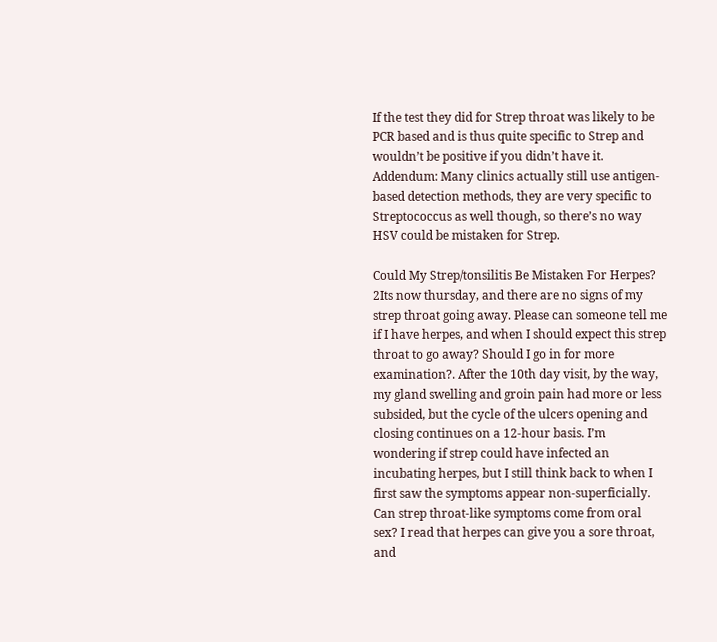If the test they did for Strep throat was likely to be PCR based and is thus quite specific to Strep and wouldn’t be positive if you didn’t have it. Addendum: Many clinics actually still use antigen-based detection methods, they are very specific to Streptococcus as well though, so there’s no way HSV could be mistaken for Strep.

Could My Strep/tonsilitis Be Mistaken For Herpes? 2Its now thursday, and there are no signs of my strep throat going away. Please can someone tell me if I have herpes, and when I should expect this strep throat to go away? Should I go in for more examination?. After the 10th day visit, by the way, my gland swelling and groin pain had more or less subsided, but the cycle of the ulcers opening and closing continues on a 12-hour basis. I’m wondering if strep could have infected an incubating herpes, but I still think back to when I first saw the symptoms appear non-superficially. Can strep throat-like symptoms come from oral sex? I read that herpes can give you a sore throat, and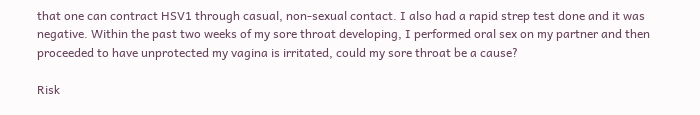that one can contract HSV1 through casual, non-sexual contact. I also had a rapid strep test done and it was negative. Within the past two weeks of my sore throat developing, I performed oral sex on my partner and then proceeded to have unprotected my vagina is irritated, could my sore throat be a cause?

Risk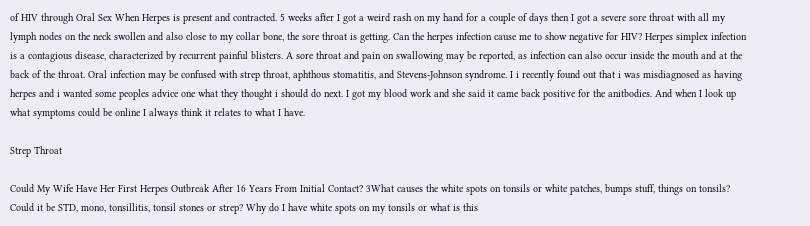of HIV through Oral Sex When Herpes is present and contracted. 5 weeks after I got a weird rash on my hand for a couple of days then I got a severe sore throat with all my lymph nodes on the neck swollen and also close to my collar bone, the sore throat is getting. Can the herpes infection cause me to show negative for HIV? Herpes simplex infection is a contagious disease, characterized by recurrent painful blisters. A sore throat and pain on swallowing may be reported, as infection can also occur inside the mouth and at the back of the throat. Oral infection may be confused with strep throat, aphthous stomatitis, and Stevens-Johnson syndrome. I i recently found out that i was misdiagnosed as having herpes and i wanted some peoples advice one what they thought i should do next. I got my blood work and she said it came back positive for the anitbodies. And when I look up what symptoms could be online I always think it relates to what I have.

Strep Throat

Could My Wife Have Her First Herpes Outbreak After 16 Years From Initial Contact? 3What causes the white spots on tonsils or white patches, bumps stuff, things on tonsils? Could it be STD, mono, tonsillitis, tonsil stones or strep? Why do I have white spots on my tonsils or what is this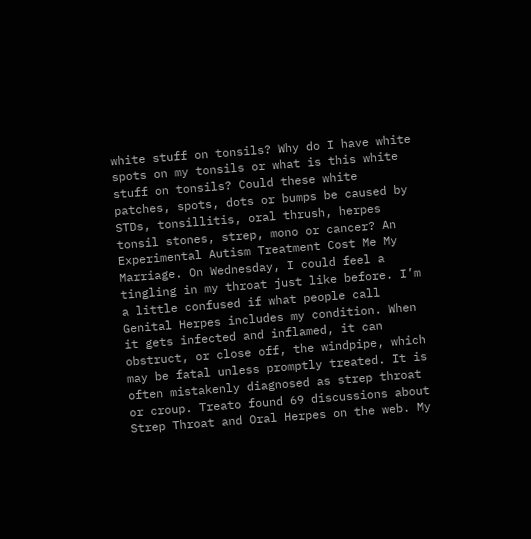white stuff on tonsils? Why do I have white spots on my tonsils or what is this white stuff on tonsils? Could these white patches, spots, dots or bumps be caused by STDs, tonsillitis, oral thrush, herpes tonsil stones, strep, mono or cancer? An Experimental Autism Treatment Cost Me My Marriage. On Wednesday, I could feel a tingling in my throat just like before. I’m a little confused if what people call Genital Herpes includes my condition. When it gets infected and inflamed, it can obstruct, or close off, the windpipe, which may be fatal unless promptly treated. It is often mistakenly diagnosed as strep throat or croup. Treato found 69 discussions about Strep Throat and Oral Herpes on the web. My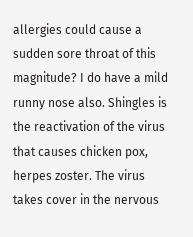allergies could cause a sudden sore throat of this magnitude? I do have a mild runny nose also. Shingles is the reactivation of the virus that causes chicken pox, herpes zoster. The virus takes cover in the nervous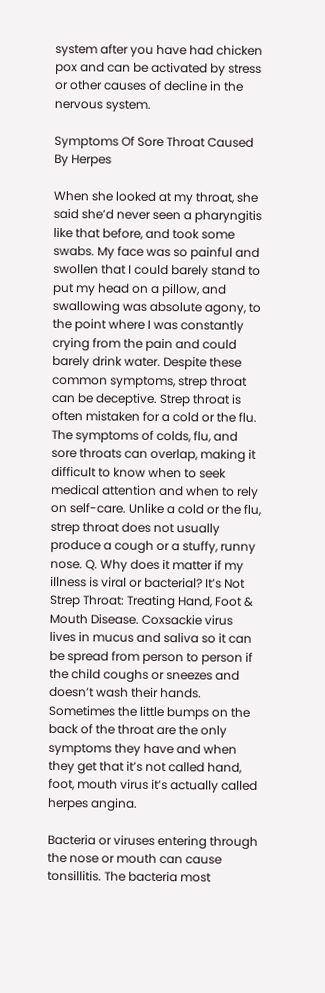system after you have had chicken pox and can be activated by stress or other causes of decline in the nervous system.

Symptoms Of Sore Throat Caused By Herpes

When she looked at my throat, she said she’d never seen a pharyngitis like that before, and took some swabs. My face was so painful and swollen that I could barely stand to put my head on a pillow, and swallowing was absolute agony, to the point where I was constantly crying from the pain and could barely drink water. Despite these common symptoms, strep throat can be deceptive. Strep throat is often mistaken for a cold or the flu. The symptoms of colds, flu, and sore throats can overlap, making it difficult to know when to seek medical attention and when to rely on self-care. Unlike a cold or the flu, strep throat does not usually produce a cough or a stuffy, runny nose. Q. Why does it matter if my illness is viral or bacterial? It’s Not Strep Throat: Treating Hand, Foot & Mouth Disease. Coxsackie virus lives in mucus and saliva so it can be spread from person to person if the child coughs or sneezes and doesn’t wash their hands. Sometimes the little bumps on the back of the throat are the only symptoms they have and when they get that it’s not called hand, foot, mouth virus it’s actually called herpes angina.

Bacteria or viruses entering through the nose or mouth can cause tonsillitis. The bacteria most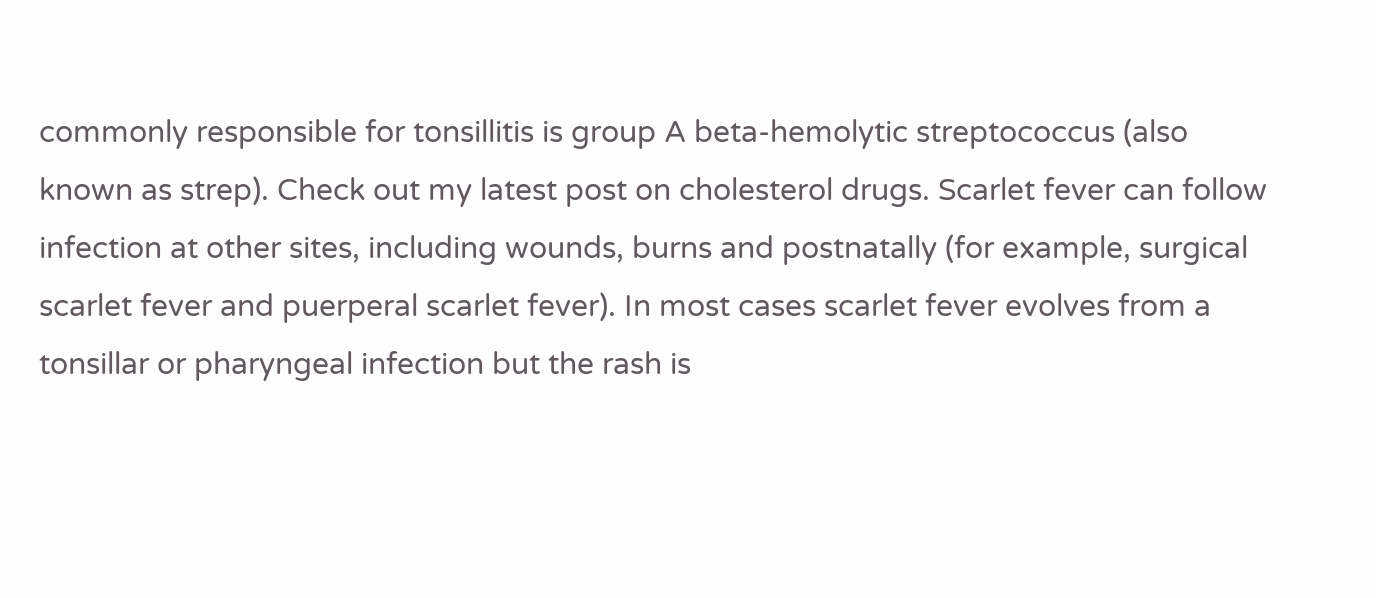commonly responsible for tonsillitis is group A beta-hemolytic streptococcus (also known as strep). Check out my latest post on cholesterol drugs. Scarlet fever can follow infection at other sites, including wounds, burns and postnatally (for example, surgical scarlet fever and puerperal scarlet fever). In most cases scarlet fever evolves from a tonsillar or pharyngeal infection but the rash is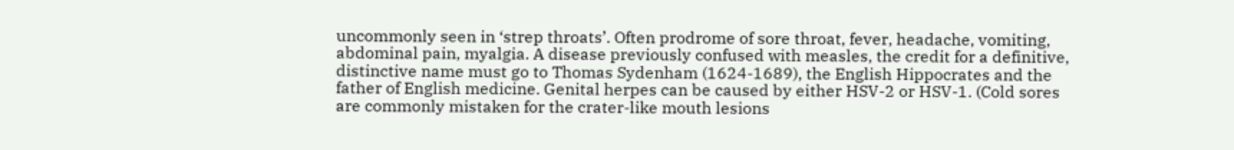uncommonly seen in ‘strep throats’. Often prodrome of sore throat, fever, headache, vomiting, abdominal pain, myalgia. A disease previously confused with measles, the credit for a definitive, distinctive name must go to Thomas Sydenham (1624-1689), the English Hippocrates and the father of English medicine. Genital herpes can be caused by either HSV-2 or HSV-1. (Cold sores are commonly mistaken for the crater-like mouth lesions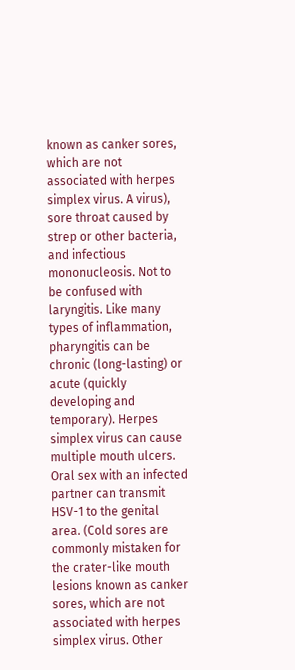known as canker sores, which are not associated with herpes simplex virus. A virus), sore throat caused by strep or other bacteria, and infectious mononucleosis. Not to be confused with laryngitis. Like many types of inflammation, pharyngitis can be chronic (long-lasting) or acute (quickly developing and temporary). Herpes simplex virus can cause multiple mouth ulcers. Oral sex with an infected partner can transmit HSV-1 to the genital area. (Cold sores are commonly mistaken for the crater-like mouth lesions known as canker sores, which are not associated with herpes simplex virus. Other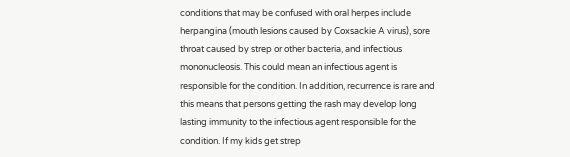conditions that may be confused with oral herpes include herpangina (mouth lesions caused by Coxsackie A virus), sore throat caused by strep or other bacteria, and infectious mononucleosis. This could mean an infectious agent is responsible for the condition. In addition, recurrence is rare and this means that persons getting the rash may develop long lasting immunity to the infectious agent responsible for the condition. If my kids get strep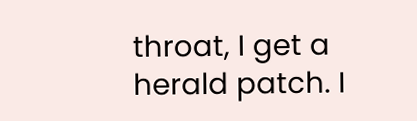throat, I get a herald patch. I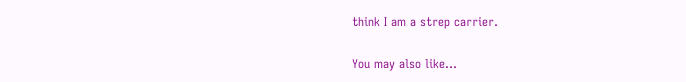think I am a strep carrier.

You may also like...